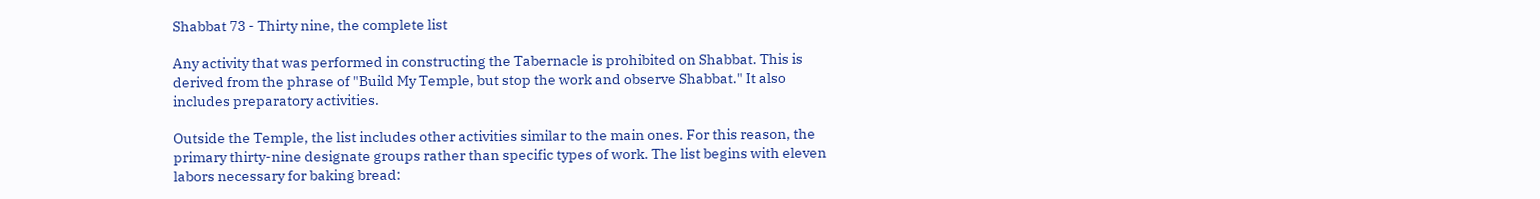Shabbat 73 - Thirty nine, the complete list

Any activity that was performed in constructing the Tabernacle is prohibited on Shabbat. This is derived from the phrase of "Build My Temple, but stop the work and observe Shabbat." It also includes preparatory activities.

Outside the Temple, the list includes other activities similar to the main ones. For this reason, the primary thirty-nine designate groups rather than specific types of work. The list begins with eleven labors necessary for baking bread: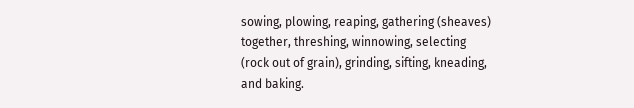sowing, plowing, reaping, gathering (sheaves) together, threshing, winnowing, selecting (rock out of grain), grinding, sifting, kneading, and baking.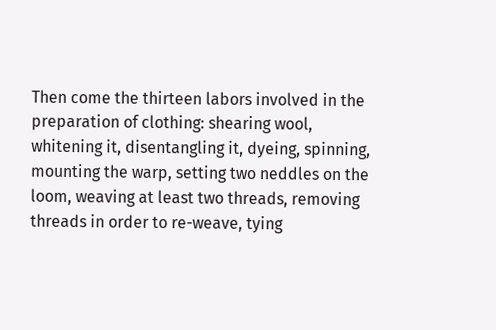Then come the thirteen labors involved in the preparation of clothing: shearing wool, whitening it, disentangling it, dyeing, spinning, mounting the warp, setting two neddles on the loom, weaving at least two threads, removing threads in order to re-weave, tying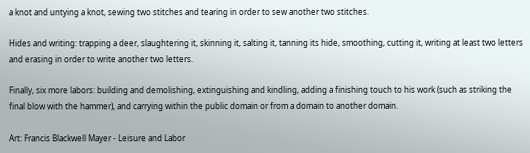a knot and untying a knot, sewing two stitches and tearing in order to sew another two stitches.

Hides and writing: trapping a deer, slaughtering it, skinning it, salting it, tanning its hide, smoothing, cutting it, writing at least two letters and erasing in order to write another two letters.

Finally, six more labors: building and demolishing, extinguishing and kindling, adding a finishing touch to his work (such as striking the final blow with the hammer), and carrying within the public domain or from a domain to another domain.

Art: Francis Blackwell Mayer - Leisure and Labor